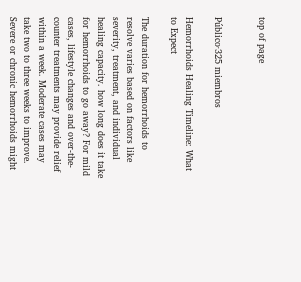top of page


Público·325 miembros

Hemorrhoids Healing Timeline: What to Expect

The duration for hemorrhoids to resolve varies based on factors like severity, treatment, and individual healing capacity. how long does it take for hemorrhoids to go away? For mild cases, lifestyle changes and over-the-counter treatments may provide relief within a week. Moderate cases may take two to three weeks to improve. Severe or chronic hemorrhoids might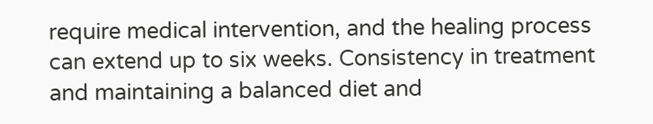require medical intervention, and the healing process can extend up to six weeks. Consistency in treatment and maintaining a balanced diet and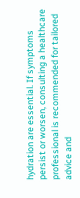hydration are essential. If symptoms persist or worsen, consulting a healthcare professional is recommended for tailored advice and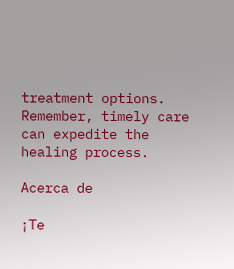treatment options. Remember, timely care can expedite the healing process.

Acerca de

¡Te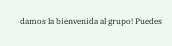damos la bienvenida al grupo! Puedes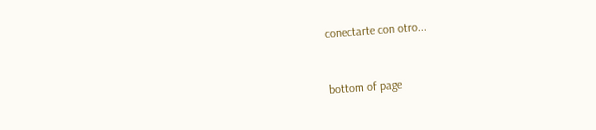conectarte con otro...


bottom of page